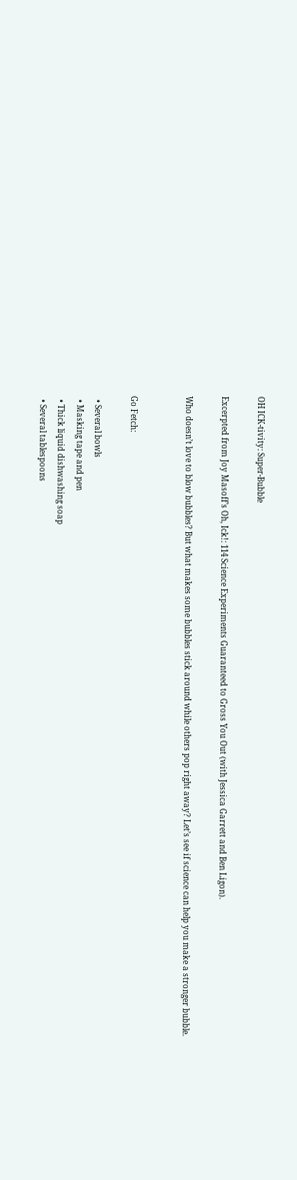OH ICK-tivity: Super-Bubble

Excerpted from Joy Masoff’s Oh, Ick!: 114 Science Experiments Guaranteed to Gross You Out (with Jessica Garrett and Ben Ligon).

Who doesn’t love to blow bubbles? But what makes some bubbles stick around while others pop right away? Let’s see if science can help you make a stronger bubble.


Go Fetch:

  • Several bowls
  • Masking tape and pen
  • Thick liquid dishwashing soap
  • Several tablespoons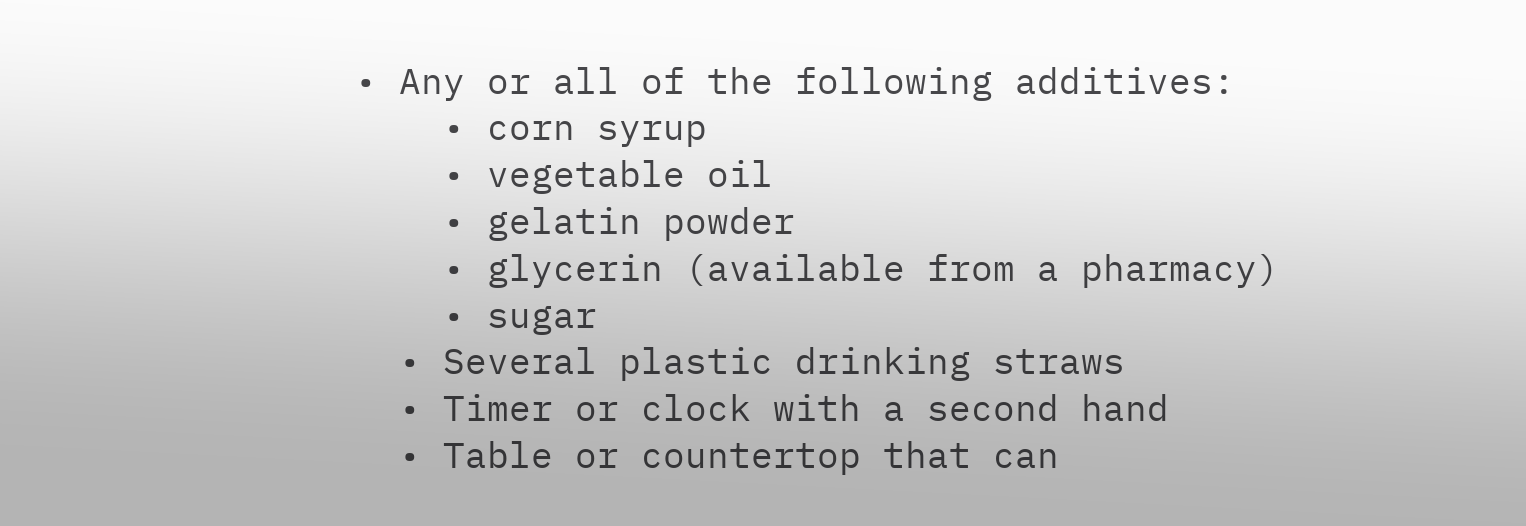• Any or all of the following additives:
    • corn syrup
    • vegetable oil
    • gelatin powder
    • glycerin (available from a pharmacy)
    • sugar
  • Several plastic drinking straws
  • Timer or clock with a second hand
  • Table or countertop that can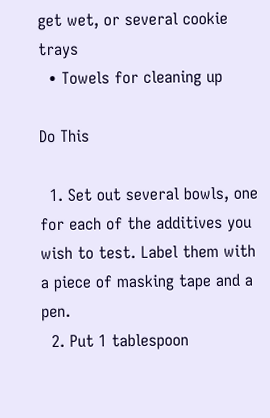get wet, or several cookie trays
  • Towels for cleaning up

Do This

  1. Set out several bowls, one for each of the additives you wish to test. Label them with a piece of masking tape and a pen.
  2. Put 1 tablespoon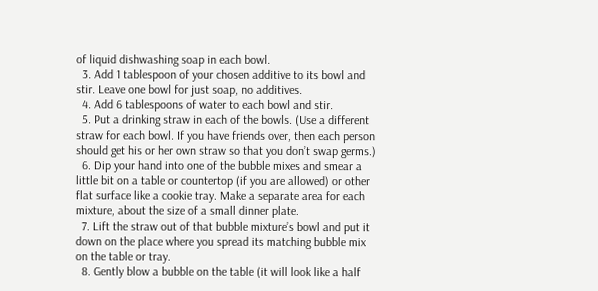of liquid dishwashing soap in each bowl.
  3. Add 1 tablespoon of your chosen additive to its bowl and stir. Leave one bowl for just soap, no additives.
  4. Add 6 tablespoons of water to each bowl and stir.
  5. Put a drinking straw in each of the bowls. (Use a different straw for each bowl. If you have friends over, then each person should get his or her own straw so that you don’t swap germs.)
  6. Dip your hand into one of the bubble mixes and smear a little bit on a table or countertop (if you are allowed) or other flat surface like a cookie tray. Make a separate area for each mixture, about the size of a small dinner plate.
  7. Lift the straw out of that bubble mixture’s bowl and put it down on the place where you spread its matching bubble mix on the table or tray.
  8. Gently blow a bubble on the table (it will look like a half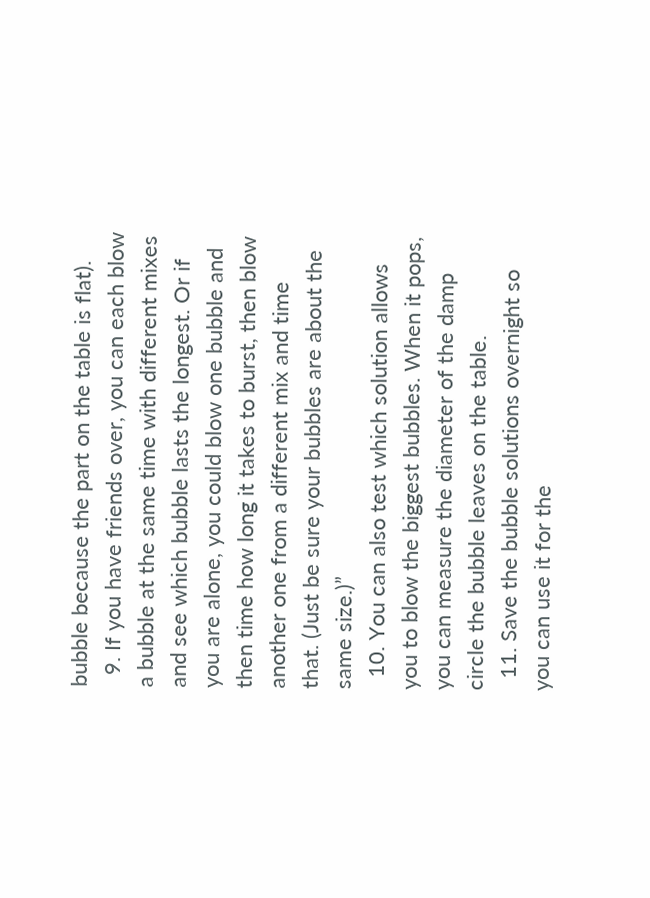bubble because the part on the table is flat).
  9. If you have friends over, you can each blow a bubble at the same time with different mixes and see which bubble lasts the longest. Or if you are alone, you could blow one bubble and then time how long it takes to burst, then blow another one from a different mix and time that. (Just be sure your bubbles are about the same size.)”
  10. You can also test which solution allows you to blow the biggest bubbles. When it pops, you can measure the diameter of the damp circle the bubble leaves on the table.
  11. Save the bubble solutions overnight so you can use it for the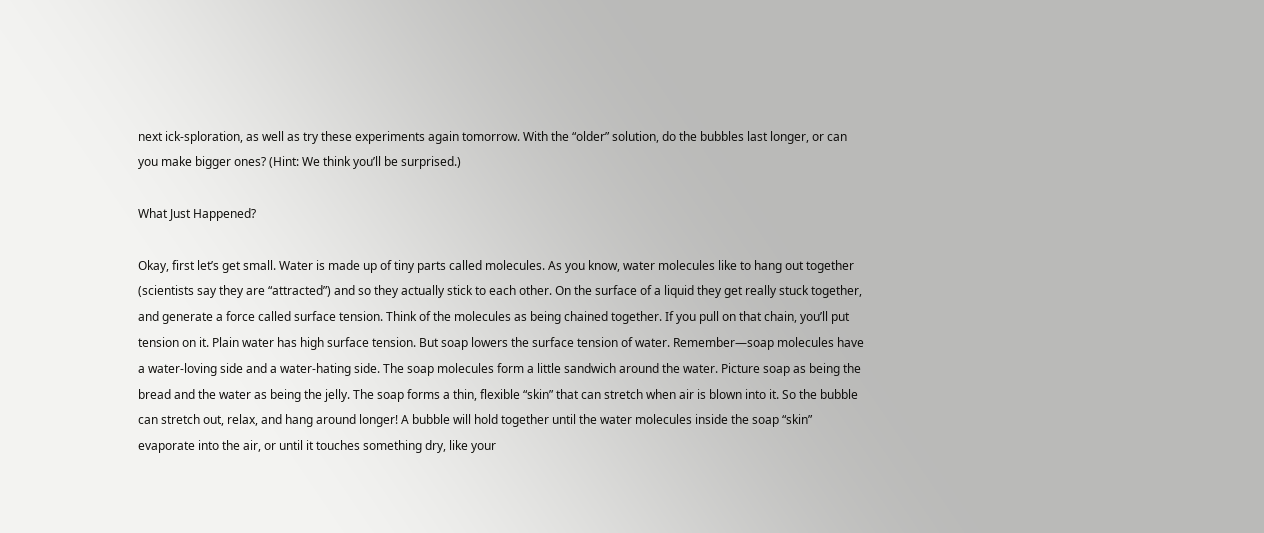next ick-sploration, as well as try these experiments again tomorrow. With the “older” solution, do the bubbles last longer, or can you make bigger ones? (Hint: We think you’ll be surprised.)

What Just Happened?

Okay, first let’s get small. Water is made up of tiny parts called molecules. As you know, water molecules like to hang out together (scientists say they are “attracted”) and so they actually stick to each other. On the surface of a liquid they get really stuck together, and generate a force called surface tension. Think of the molecules as being chained together. If you pull on that chain, you’ll put tension on it. Plain water has high surface tension. But soap lowers the surface tension of water. Remember—soap molecules have a water-loving side and a water-hating side. The soap molecules form a little sandwich around the water. Picture soap as being the bread and the water as being the jelly. The soap forms a thin, flexible “skin” that can stretch when air is blown into it. So the bubble can stretch out, relax, and hang around longer! A bubble will hold together until the water molecules inside the soap “skin” evaporate into the air, or until it touches something dry, like your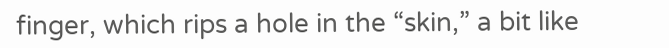finger, which rips a hole in the “skin,” a bit like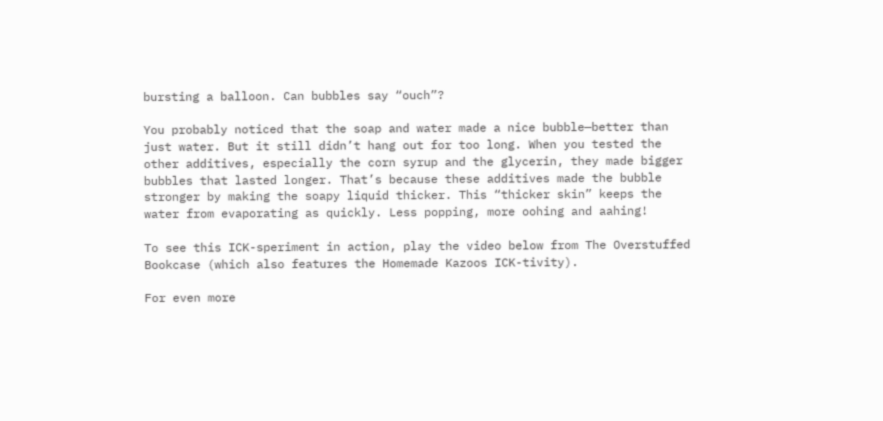bursting a balloon. Can bubbles say “ouch”?

You probably noticed that the soap and water made a nice bubble—better than just water. But it still didn’t hang out for too long. When you tested the other additives, especially the corn syrup and the glycerin, they made bigger bubbles that lasted longer. That’s because these additives made the bubble stronger by making the soapy liquid thicker. This “thicker skin” keeps the water from evaporating as quickly. Less popping, more oohing and aahing!

To see this ICK-speriment in action, play the video below from The Overstuffed Bookcase (which also features the Homemade Kazoos ICK-tivity).

For even more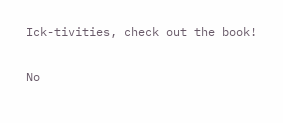Ick-tivities, check out the book!

No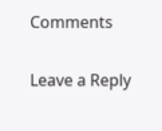Comments

Leave a Reply